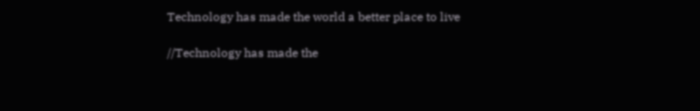Technology has made the world a better place to live

//Technology has made the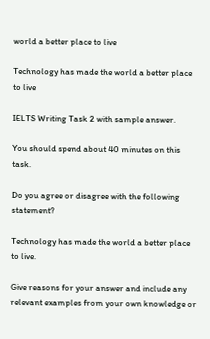world a better place to live

Technology has made the world a better place to live

IELTS Writing Task 2 with sample answer.

You should spend about 40 minutes on this task.

Do you agree or disagree with the following statement?

Technology has made the world a better place to live.

Give reasons for your answer and include any relevant examples from your own knowledge or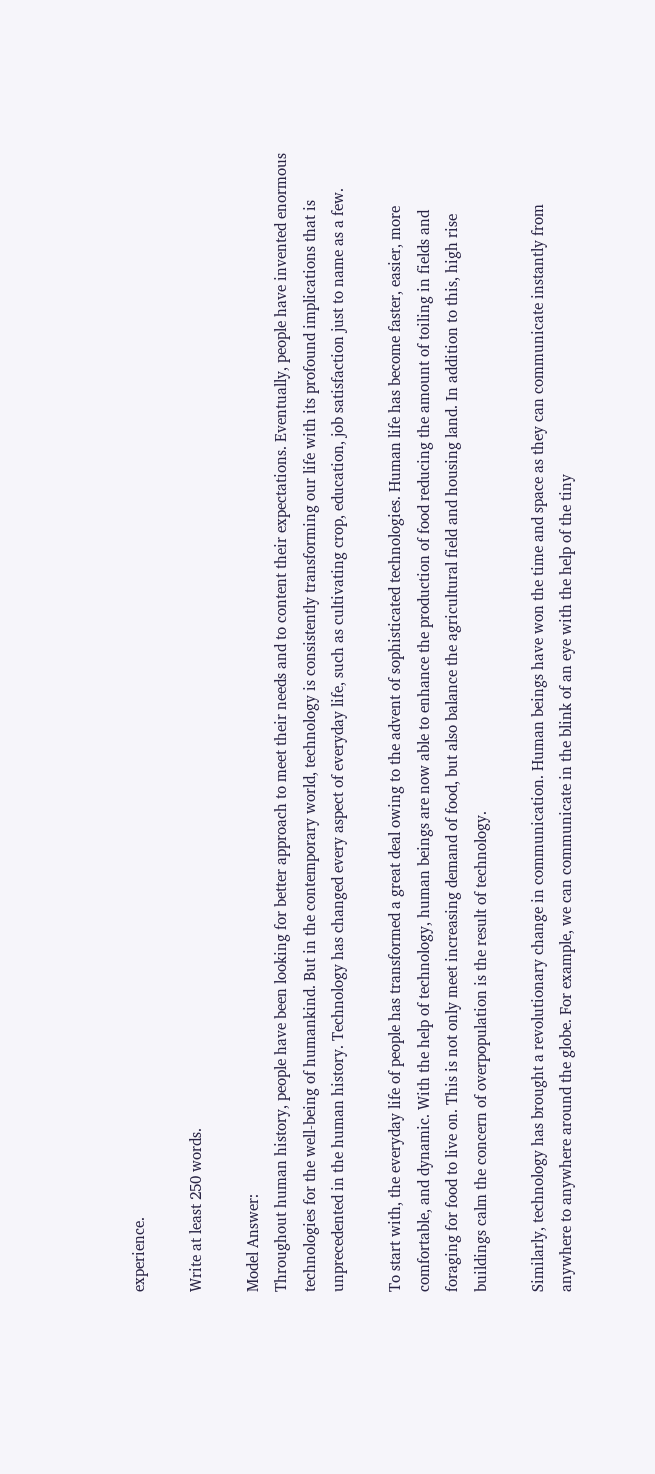experience.

Write at least 250 words.

Model Answer:
Throughout human history, people have been looking for better approach to meet their needs and to content their expectations. Eventually, people have invented enormous technologies for the well-being of humankind. But in the contemporary world, technology is consistently transforming our life with its profound implications that is unprecedented in the human history. Technology has changed every aspect of everyday life, such as cultivating crop, education, job satisfaction just to name as a few.

To start with, the everyday life of people has transformed a great deal owing to the advent of sophisticated technologies. Human life has become faster, easier, more comfortable, and dynamic. With the help of technology, human beings are now able to enhance the production of food reducing the amount of toiling in fields and foraging for food to live on. This is not only meet increasing demand of food, but also balance the agricultural field and housing land. In addition to this, high rise buildings calm the concern of overpopulation is the result of technology.

Similarly, technology has brought a revolutionary change in communication. Human beings have won the time and space as they can communicate instantly from anywhere to anywhere around the globe. For example, we can communicate in the blink of an eye with the help of the tiny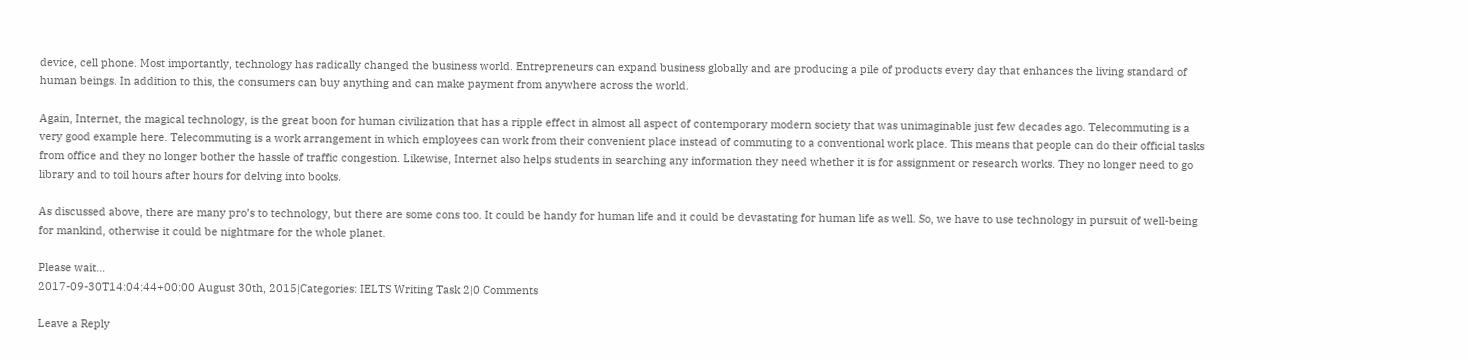device, cell phone. Most importantly, technology has radically changed the business world. Entrepreneurs can expand business globally and are producing a pile of products every day that enhances the living standard of human beings. In addition to this, the consumers can buy anything and can make payment from anywhere across the world.

Again, Internet, the magical technology, is the great boon for human civilization that has a ripple effect in almost all aspect of contemporary modern society that was unimaginable just few decades ago. Telecommuting is a very good example here. Telecommuting is a work arrangement in which employees can work from their convenient place instead of commuting to a conventional work place. This means that people can do their official tasks from office and they no longer bother the hassle of traffic congestion. Likewise, Internet also helps students in searching any information they need whether it is for assignment or research works. They no longer need to go library and to toil hours after hours for delving into books.

As discussed above, there are many pro’s to technology, but there are some cons too. It could be handy for human life and it could be devastating for human life as well. So, we have to use technology in pursuit of well-being for mankind, otherwise it could be nightmare for the whole planet.

Please wait...
2017-09-30T14:04:44+00:00 August 30th, 2015|Categories: IELTS Writing Task 2|0 Comments

Leave a Reply